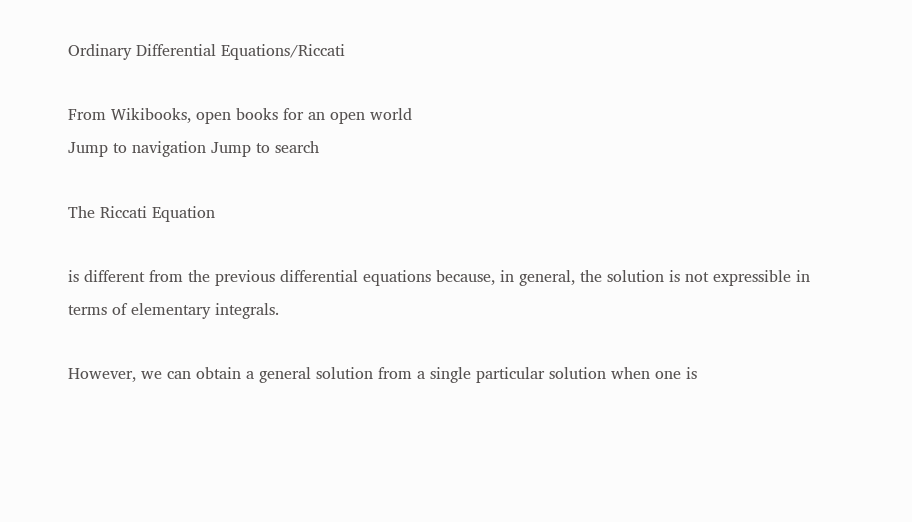Ordinary Differential Equations/Riccati

From Wikibooks, open books for an open world
Jump to navigation Jump to search

The Riccati Equation

is different from the previous differential equations because, in general, the solution is not expressible in terms of elementary integrals.

However, we can obtain a general solution from a single particular solution when one is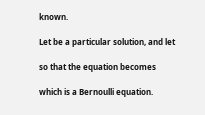known.

Let be a particular solution, and let

so that the equation becomes

which is a Bernoulli equation.